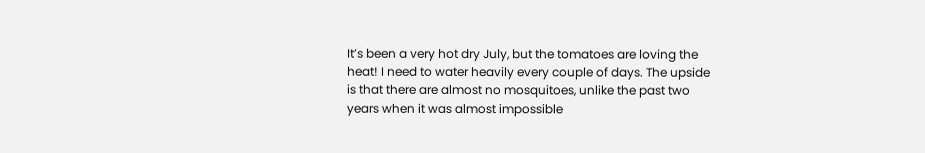It’s been a very hot dry July, but the tomatoes are loving the heat! I need to water heavily every couple of days. The upside is that there are almost no mosquitoes, unlike the past two years when it was almost impossible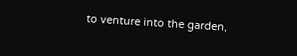to venture into the garden,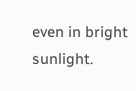even in bright sunlight.